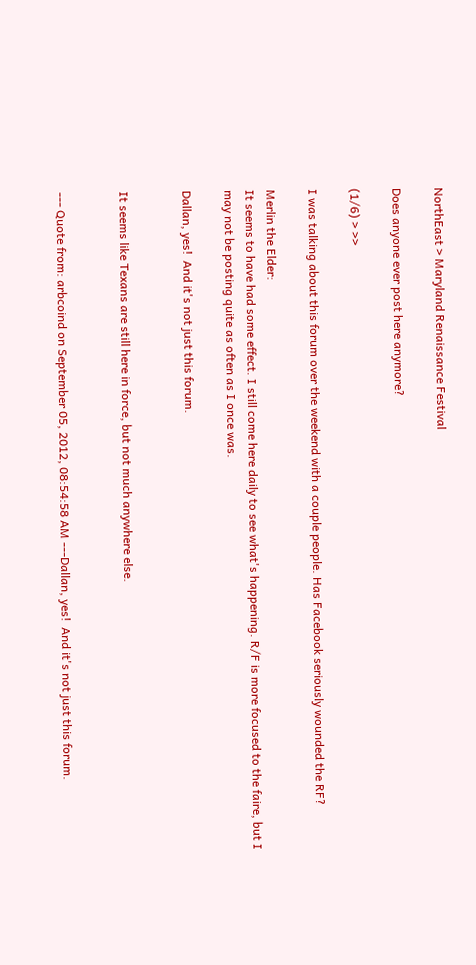NorthEast > Maryland Renaissance Festival

Does anyone ever post here anymore?

(1/6) > >>

I was talking about this forum over the weekend with a couple people. Has Facebook seriously wounded the RF?

Merlin the Elder:
It seems to have had some effect. I still come here daily to see what's happening. R/F is more focused to the faire, but I may not be posting quite as often as I once was.

Dallan, yes!  And it's not just this forum.


It seems like Texans are still here in force, but not much anywhere else.


--- Quote from: arbcoind on September 05, 2012, 08:54:58 AM ---Dallan, yes!  And it's not just this forum.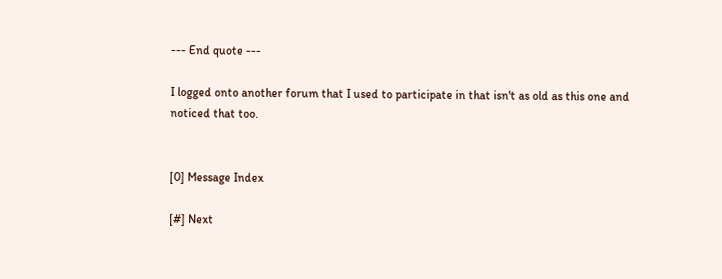--- End quote ---

I logged onto another forum that I used to participate in that isn't as old as this one and noticed that too.


[0] Message Index

[#] Next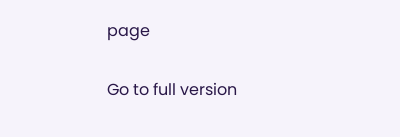page

Go to full version